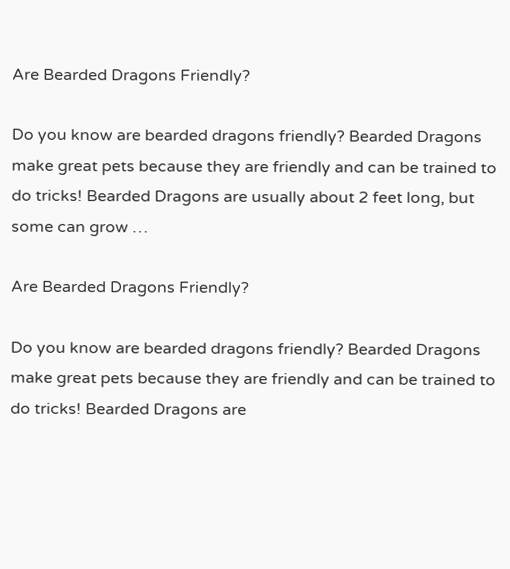Are Bearded Dragons Friendly?

Do you know are bearded dragons friendly? Bearded Dragons make great pets because they are friendly and can be trained to do tricks! Bearded Dragons are usually about 2 feet long, but some can grow …

Are Bearded Dragons Friendly?

Do you know are bearded dragons friendly? Bearded Dragons make great pets because they are friendly and can be trained to do tricks! Bearded Dragons are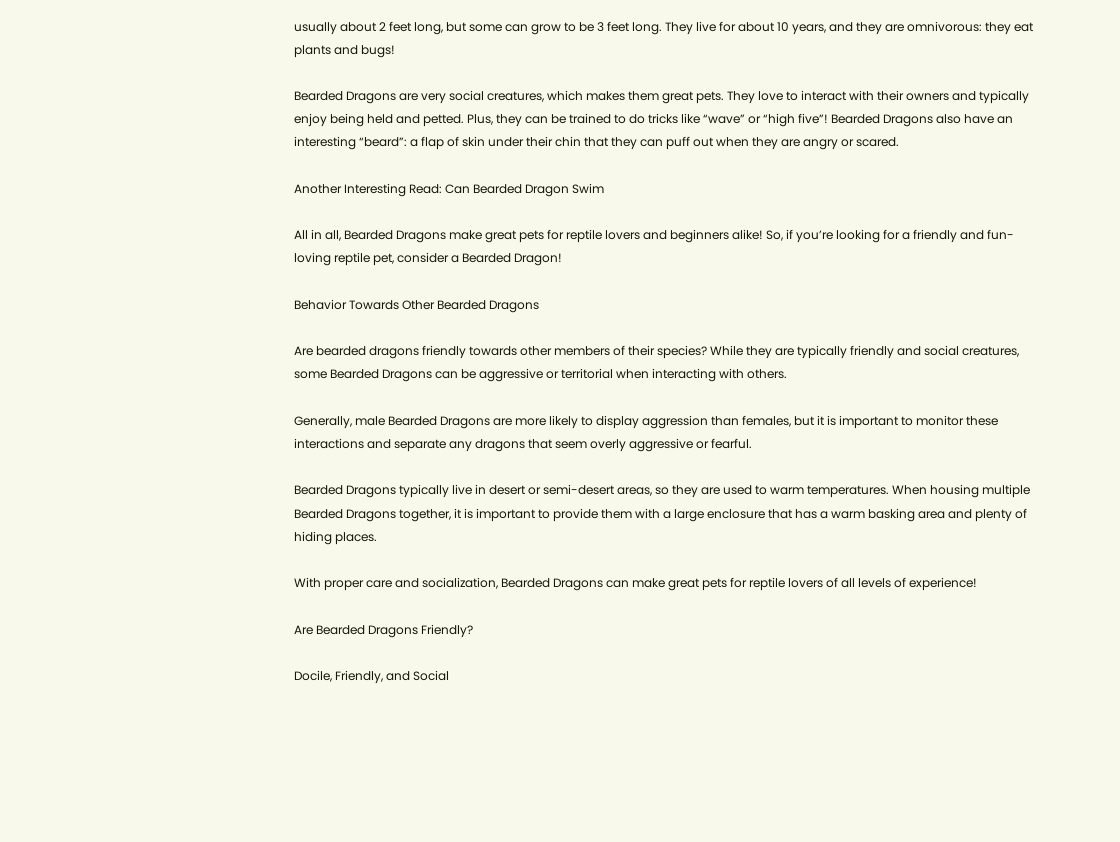usually about 2 feet long, but some can grow to be 3 feet long. They live for about 10 years, and they are omnivorous: they eat plants and bugs!

Bearded Dragons are very social creatures, which makes them great pets. They love to interact with their owners and typically enjoy being held and petted. Plus, they can be trained to do tricks like “wave” or “high five”! Bearded Dragons also have an interesting “beard”: a flap of skin under their chin that they can puff out when they are angry or scared.

Another Interesting Read: Can Bearded Dragon Swim

All in all, Bearded Dragons make great pets for reptile lovers and beginners alike! So, if you’re looking for a friendly and fun-loving reptile pet, consider a Bearded Dragon!

Behavior Towards Other Bearded Dragons

Are bearded dragons friendly towards other members of their species? While they are typically friendly and social creatures, some Bearded Dragons can be aggressive or territorial when interacting with others.

Generally, male Bearded Dragons are more likely to display aggression than females, but it is important to monitor these interactions and separate any dragons that seem overly aggressive or fearful.

Bearded Dragons typically live in desert or semi-desert areas, so they are used to warm temperatures. When housing multiple Bearded Dragons together, it is important to provide them with a large enclosure that has a warm basking area and plenty of hiding places.

With proper care and socialization, Bearded Dragons can make great pets for reptile lovers of all levels of experience!

Are Bearded Dragons Friendly?

Docile, Friendly, and Social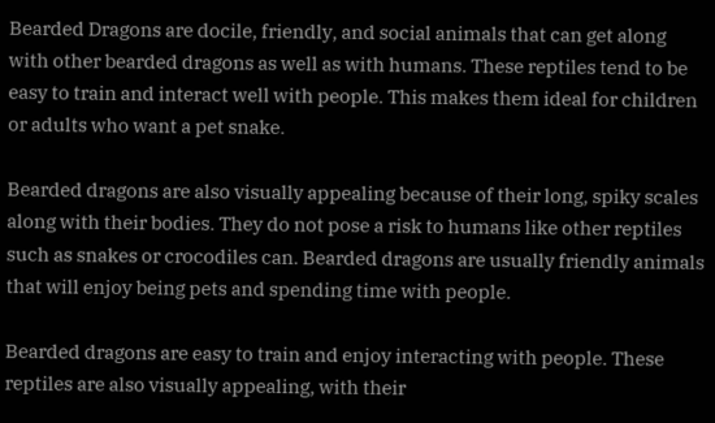Bearded Dragons are docile, friendly, and social animals that can get along with other bearded dragons as well as with humans. These reptiles tend to be easy to train and interact well with people. This makes them ideal for children or adults who want a pet snake.

Bearded dragons are also visually appealing because of their long, spiky scales along with their bodies. They do not pose a risk to humans like other reptiles such as snakes or crocodiles can. Bearded dragons are usually friendly animals that will enjoy being pets and spending time with people.

Bearded dragons are easy to train and enjoy interacting with people. These reptiles are also visually appealing, with their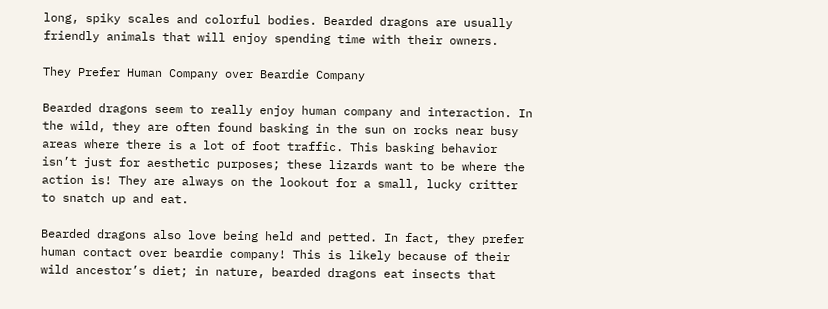long, spiky scales and colorful bodies. Bearded dragons are usually friendly animals that will enjoy spending time with their owners.

They Prefer Human Company over Beardie Company

Bearded dragons seem to really enjoy human company and interaction. In the wild, they are often found basking in the sun on rocks near busy areas where there is a lot of foot traffic. This basking behavior isn’t just for aesthetic purposes; these lizards want to be where the action is! They are always on the lookout for a small, lucky critter to snatch up and eat.

Bearded dragons also love being held and petted. In fact, they prefer human contact over beardie company! This is likely because of their wild ancestor’s diet; in nature, bearded dragons eat insects that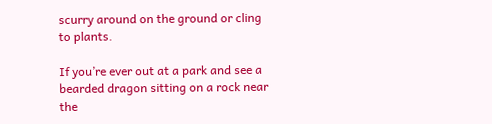scurry around on the ground or cling to plants.

If you’re ever out at a park and see a bearded dragon sitting on a rock near the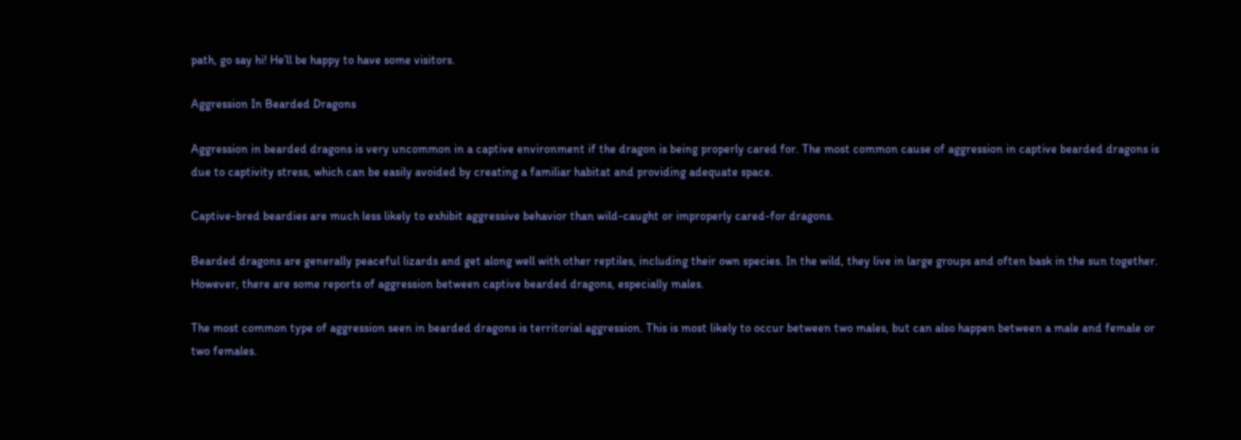path, go say hi! He’ll be happy to have some visitors.

Aggression In Bearded Dragons

Aggression in bearded dragons is very uncommon in a captive environment if the dragon is being properly cared for. The most common cause of aggression in captive bearded dragons is due to captivity stress, which can be easily avoided by creating a familiar habitat and providing adequate space.

Captive-bred beardies are much less likely to exhibit aggressive behavior than wild-caught or improperly cared-for dragons.

Bearded dragons are generally peaceful lizards and get along well with other reptiles, including their own species. In the wild, they live in large groups and often bask in the sun together. However, there are some reports of aggression between captive bearded dragons, especially males.

The most common type of aggression seen in bearded dragons is territorial aggression. This is most likely to occur between two males, but can also happen between a male and female or two females.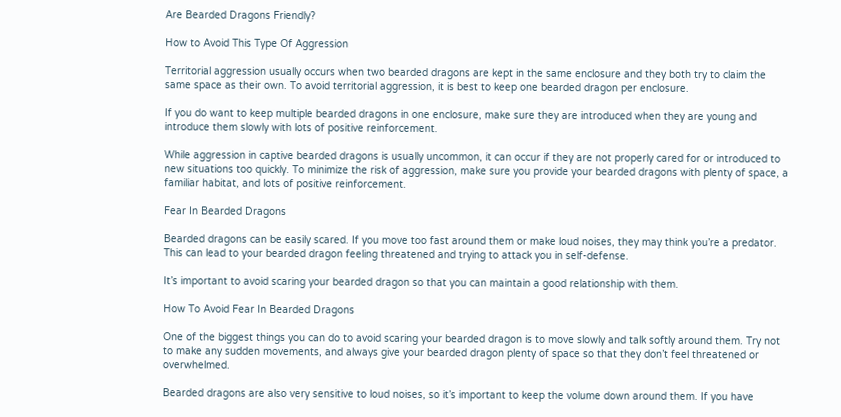Are Bearded Dragons Friendly?

How to Avoid This Type Of Aggression

Territorial aggression usually occurs when two bearded dragons are kept in the same enclosure and they both try to claim the same space as their own. To avoid territorial aggression, it is best to keep one bearded dragon per enclosure.

If you do want to keep multiple bearded dragons in one enclosure, make sure they are introduced when they are young and introduce them slowly with lots of positive reinforcement.

While aggression in captive bearded dragons is usually uncommon, it can occur if they are not properly cared for or introduced to new situations too quickly. To minimize the risk of aggression, make sure you provide your bearded dragons with plenty of space, a familiar habitat, and lots of positive reinforcement.

Fear In Bearded Dragons

Bearded dragons can be easily scared. If you move too fast around them or make loud noises, they may think you’re a predator. This can lead to your bearded dragon feeling threatened and trying to attack you in self-defense.

It’s important to avoid scaring your bearded dragon so that you can maintain a good relationship with them.

How To Avoid Fear In Bearded Dragons

One of the biggest things you can do to avoid scaring your bearded dragon is to move slowly and talk softly around them. Try not to make any sudden movements, and always give your bearded dragon plenty of space so that they don’t feel threatened or overwhelmed.

Bearded dragons are also very sensitive to loud noises, so it’s important to keep the volume down around them. If you have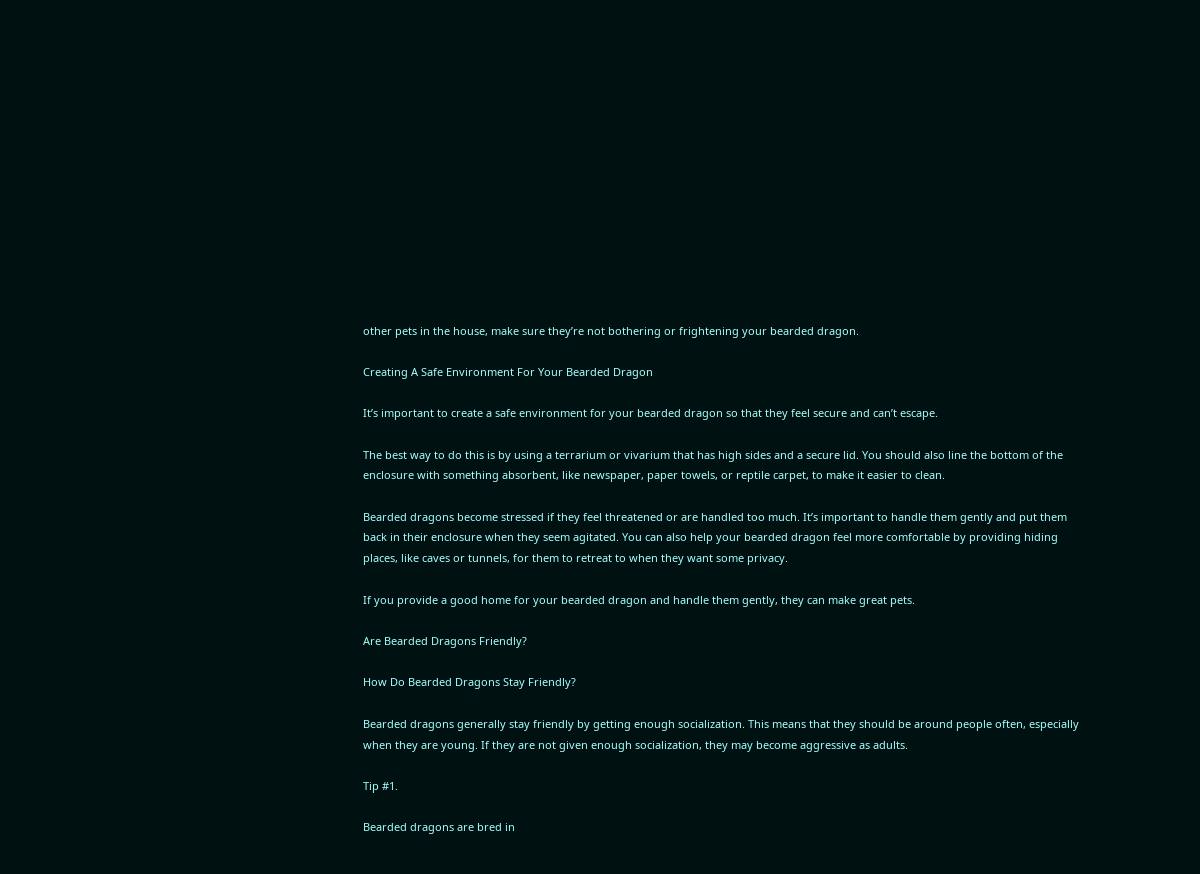other pets in the house, make sure they’re not bothering or frightening your bearded dragon.

Creating A Safe Environment For Your Bearded Dragon

It’s important to create a safe environment for your bearded dragon so that they feel secure and can’t escape.

The best way to do this is by using a terrarium or vivarium that has high sides and a secure lid. You should also line the bottom of the enclosure with something absorbent, like newspaper, paper towels, or reptile carpet, to make it easier to clean.

Bearded dragons become stressed if they feel threatened or are handled too much. It’s important to handle them gently and put them back in their enclosure when they seem agitated. You can also help your bearded dragon feel more comfortable by providing hiding places, like caves or tunnels, for them to retreat to when they want some privacy.

If you provide a good home for your bearded dragon and handle them gently, they can make great pets.

Are Bearded Dragons Friendly?

How Do Bearded Dragons Stay Friendly?

Bearded dragons generally stay friendly by getting enough socialization. This means that they should be around people often, especially when they are young. If they are not given enough socialization, they may become aggressive as adults.

Tip #1.

Bearded dragons are bred in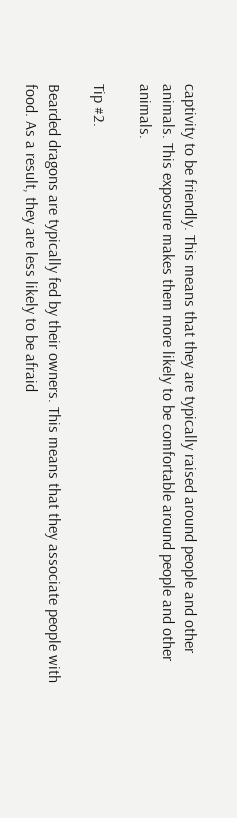captivity to be friendly. This means that they are typically raised around people and other animals. This exposure makes them more likely to be comfortable around people and other animals.

Tip #2.

Bearded dragons are typically fed by their owners. This means that they associate people with food. As a result, they are less likely to be afraid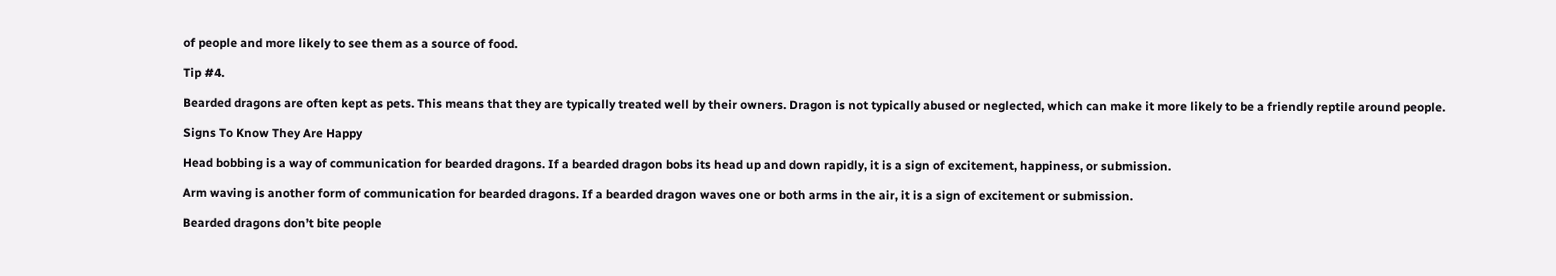of people and more likely to see them as a source of food.

Tip #4.

Bearded dragons are often kept as pets. This means that they are typically treated well by their owners. Dragon is not typically abused or neglected, which can make it more likely to be a friendly reptile around people.

Signs To Know They Are Happy

Head bobbing is a way of communication for bearded dragons. If a bearded dragon bobs its head up and down rapidly, it is a sign of excitement, happiness, or submission.

Arm waving is another form of communication for bearded dragons. If a bearded dragon waves one or both arms in the air, it is a sign of excitement or submission.

Bearded dragons don’t bite people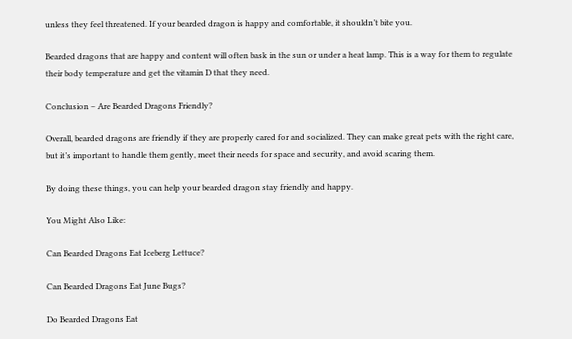unless they feel threatened. If your bearded dragon is happy and comfortable, it shouldn’t bite you.

Bearded dragons that are happy and content will often bask in the sun or under a heat lamp. This is a way for them to regulate their body temperature and get the vitamin D that they need.

Conclusion – Are Bearded Dragons Friendly?

Overall, bearded dragons are friendly if they are properly cared for and socialized. They can make great pets with the right care, but it’s important to handle them gently, meet their needs for space and security, and avoid scaring them.

By doing these things, you can help your bearded dragon stay friendly and happy.

You Might Also Like:

Can Bearded Dragons Eat Iceberg Lettuce?

Can Bearded Dragons Eat June Bugs?

Do Bearded Dragons Eat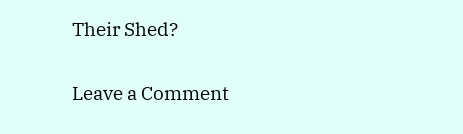Their Shed?

Leave a Comment